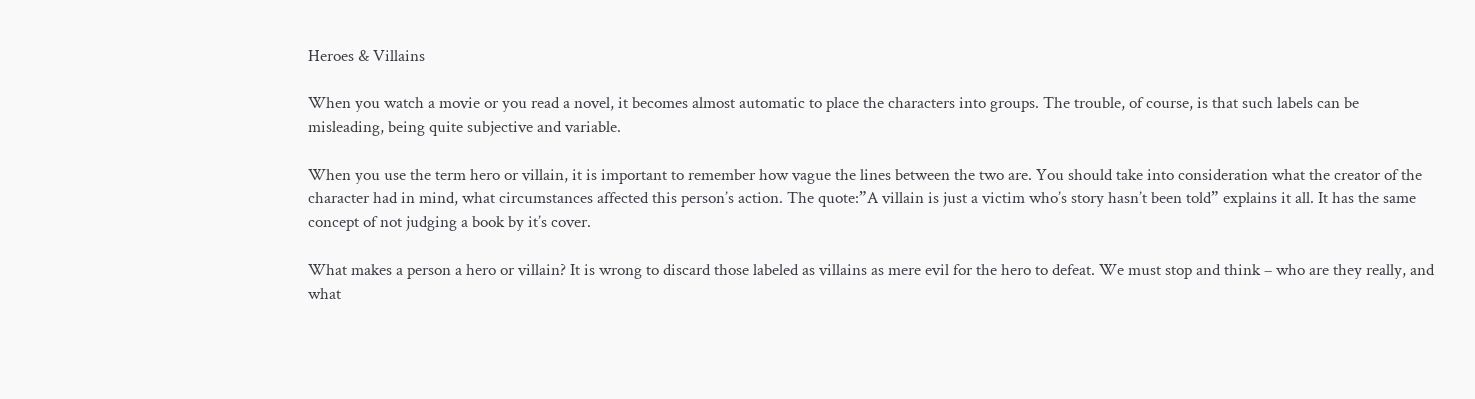Heroes & Villains

When you watch a movie or you read a novel, it becomes almost automatic to place the characters into groups. The trouble, of course, is that such labels can be misleading, being quite subjective and variable.

When you use the term hero or villain, it is important to remember how vague the lines between the two are. You should take into consideration what the creator of the character had in mind, what circumstances affected this person’s action. The quote:”A villain is just a victim who’s story hasn’t been told” explains it all. It has the same concept of not judging a book by it’s cover.

What makes a person a hero or villain? It is wrong to discard those labeled as villains as mere evil for the hero to defeat. We must stop and think – who are they really, and what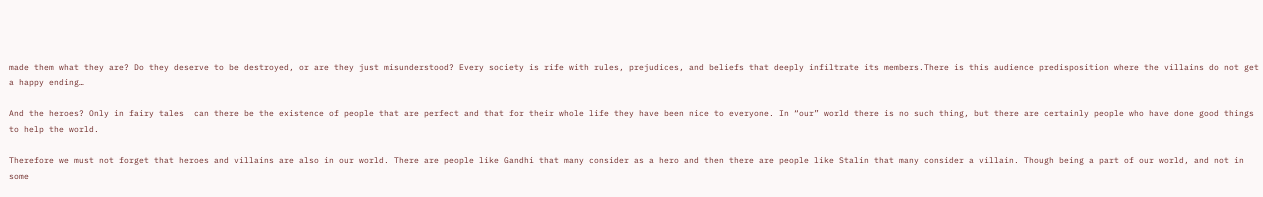made them what they are? Do they deserve to be destroyed, or are they just misunderstood? Every society is rife with rules, prejudices, and beliefs that deeply infiltrate its members.There is this audience predisposition where the villains do not get a happy ending…

And the heroes? Only in fairy tales  can there be the existence of people that are perfect and that for their whole life they have been nice to everyone. In “our” world there is no such thing, but there are certainly people who have done good things to help the world.

Therefore we must not forget that heroes and villains are also in our world. There are people like Gandhi that many consider as a hero and then there are people like Stalin that many consider a villain. Though being a part of our world, and not in some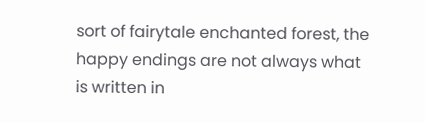sort of fairytale enchanted forest, the happy endings are not always what is written in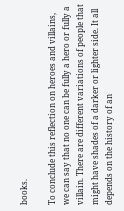books.

To conclude this reflection on heroes and villains, we can say that no one can be fully a hero or fully a villain. There are different variations of people that might have shades of a darker or lighter side. It all depends on the history of an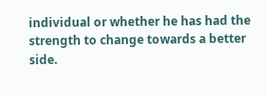individual or whether he has had the strength to change towards a better side.